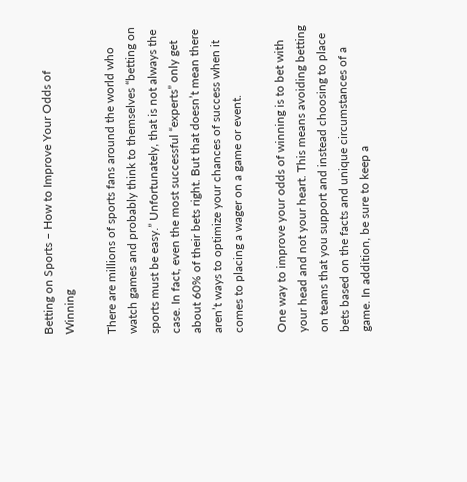Betting on Sports – How to Improve Your Odds of Winning

There are millions of sports fans around the world who watch games and probably think to themselves “betting on sports must be easy.” Unfortunately, that is not always the case. In fact, even the most successful “experts” only get about 60% of their bets right. But that doesn’t mean there aren’t ways to optimize your chances of success when it comes to placing a wager on a game or event.

One way to improve your odds of winning is to bet with your head and not your heart. This means avoiding betting on teams that you support and instead choosing to place bets based on the facts and unique circumstances of a game. In addition, be sure to keep a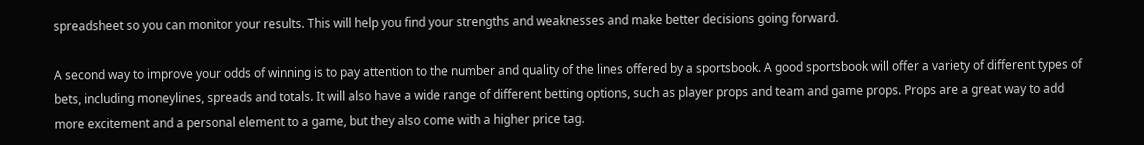spreadsheet so you can monitor your results. This will help you find your strengths and weaknesses and make better decisions going forward.

A second way to improve your odds of winning is to pay attention to the number and quality of the lines offered by a sportsbook. A good sportsbook will offer a variety of different types of bets, including moneylines, spreads and totals. It will also have a wide range of different betting options, such as player props and team and game props. Props are a great way to add more excitement and a personal element to a game, but they also come with a higher price tag.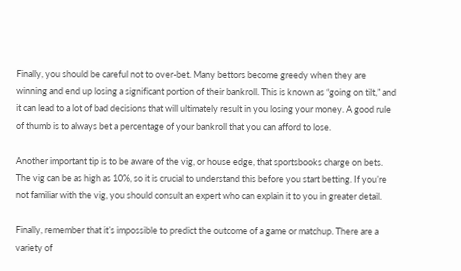Finally, you should be careful not to over-bet. Many bettors become greedy when they are winning and end up losing a significant portion of their bankroll. This is known as “going on tilt,” and it can lead to a lot of bad decisions that will ultimately result in you losing your money. A good rule of thumb is to always bet a percentage of your bankroll that you can afford to lose.

Another important tip is to be aware of the vig, or house edge, that sportsbooks charge on bets. The vig can be as high as 10%, so it is crucial to understand this before you start betting. If you’re not familiar with the vig, you should consult an expert who can explain it to you in greater detail.

Finally, remember that it’s impossible to predict the outcome of a game or matchup. There are a variety of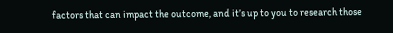factors that can impact the outcome, and it’s up to you to research those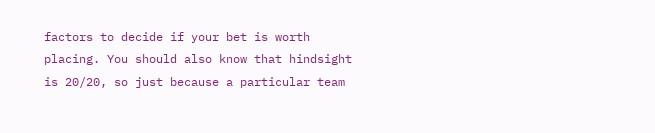factors to decide if your bet is worth placing. You should also know that hindsight is 20/20, so just because a particular team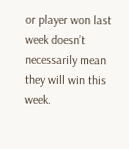or player won last week doesn’t necessarily mean they will win this week.